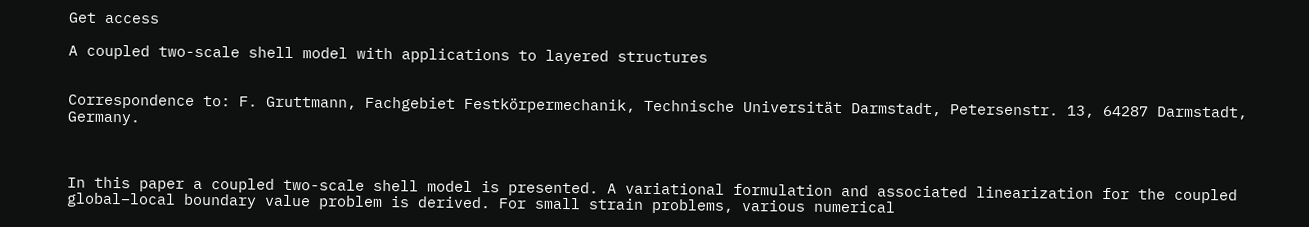Get access

A coupled two-scale shell model with applications to layered structures


Correspondence to: F. Gruttmann, Fachgebiet Festkörpermechanik, Technische Universität Darmstadt, Petersenstr. 13, 64287 Darmstadt, Germany.



In this paper a coupled two-scale shell model is presented. A variational formulation and associated linearization for the coupled global–local boundary value problem is derived. For small strain problems, various numerical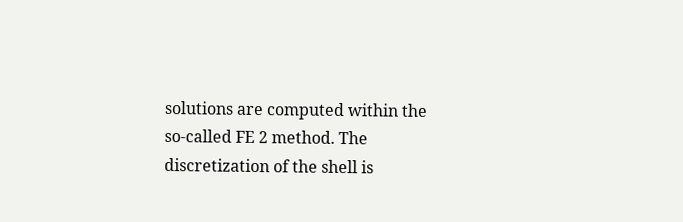solutions are computed within the so-called FE 2 method. The discretization of the shell is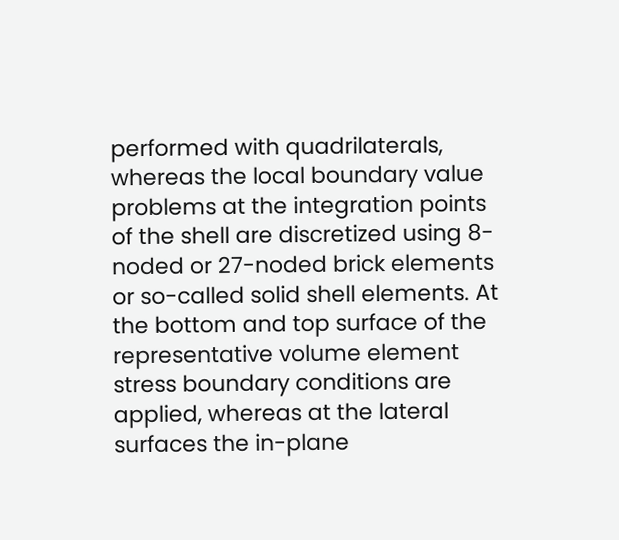performed with quadrilaterals, whereas the local boundary value problems at the integration points of the shell are discretized using 8-noded or 27-noded brick elements or so-called solid shell elements. At the bottom and top surface of the representative volume element stress boundary conditions are applied, whereas at the lateral surfaces the in-plane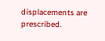displacements are prescribed.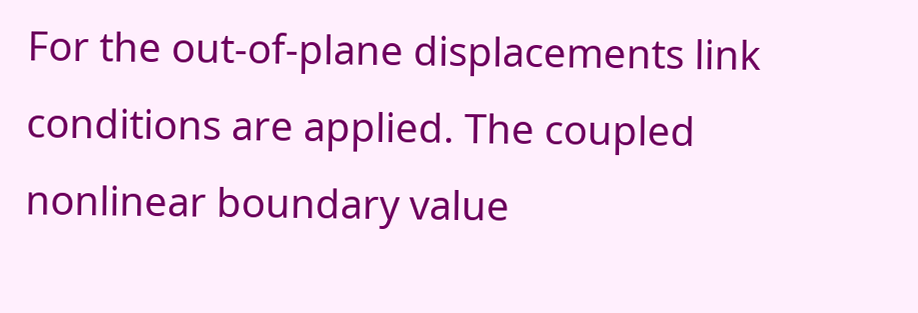For the out-of-plane displacements link conditions are applied. The coupled nonlinear boundary value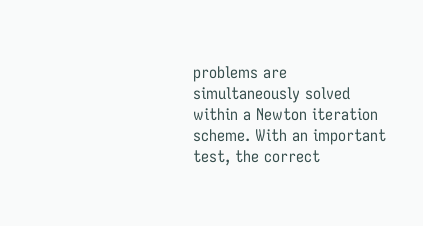problems are simultaneously solved within a Newton iteration scheme. With an important test, the correct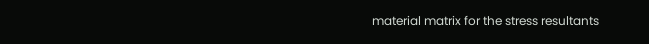material matrix for the stress resultants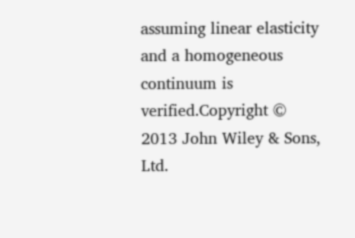assuming linear elasticity and a homogeneous continuum is verified.Copyright © 2013 John Wiley & Sons, Ltd.